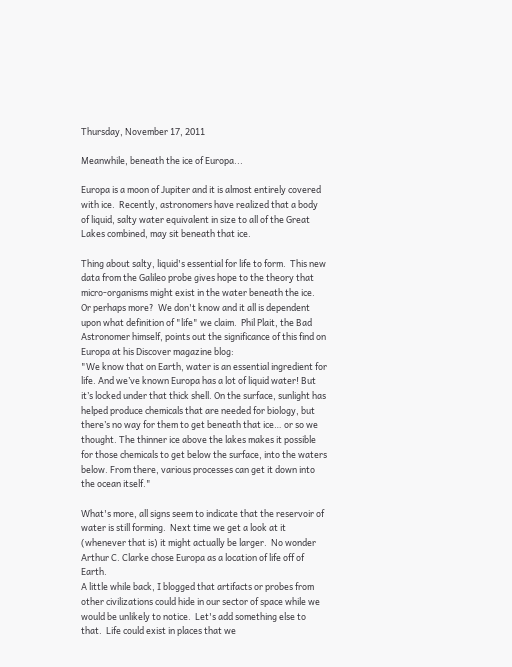Thursday, November 17, 2011

Meanwhile, beneath the ice of Europa...

Europa is a moon of Jupiter and it is almost entirely covered with ice.  Recently, astronomers have realized that a body of liquid, salty water equivalent in size to all of the Great Lakes combined, may sit beneath that ice.

Thing about salty, liquid's essential for life to form.  This new data from the Galileo probe gives hope to the theory that micro-organisms might exist in the water beneath the ice.  Or perhaps more?  We don't know and it all is dependent upon what definition of "life" we claim.  Phil Plait, the Bad Astronomer himself, points out the significance of this find on Europa at his Discover magazine blog:
"We know that on Earth, water is an essential ingredient for life. And we’ve known Europa has a lot of liquid water! But it’s locked under that thick shell. On the surface, sunlight has helped produce chemicals that are needed for biology, but there’s no way for them to get beneath that ice… or so we thought. The thinner ice above the lakes makes it possible for those chemicals to get below the surface, into the waters below. From there, various processes can get it down into the ocean itself."

What's more, all signs seem to indicate that the reservoir of water is still forming.  Next time we get a look at it (whenever that is) it might actually be larger.  No wonder Arthur C. Clarke chose Europa as a location of life off of Earth.
A little while back, I blogged that artifacts or probes from other civilizations could hide in our sector of space while we would be unlikely to notice.  Let's add something else to that.  Life could exist in places that we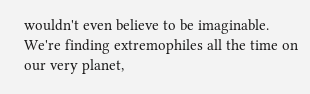wouldn't even believe to be imaginable.  We're finding extremophiles all the time on our very planet,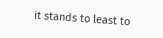it stands to least to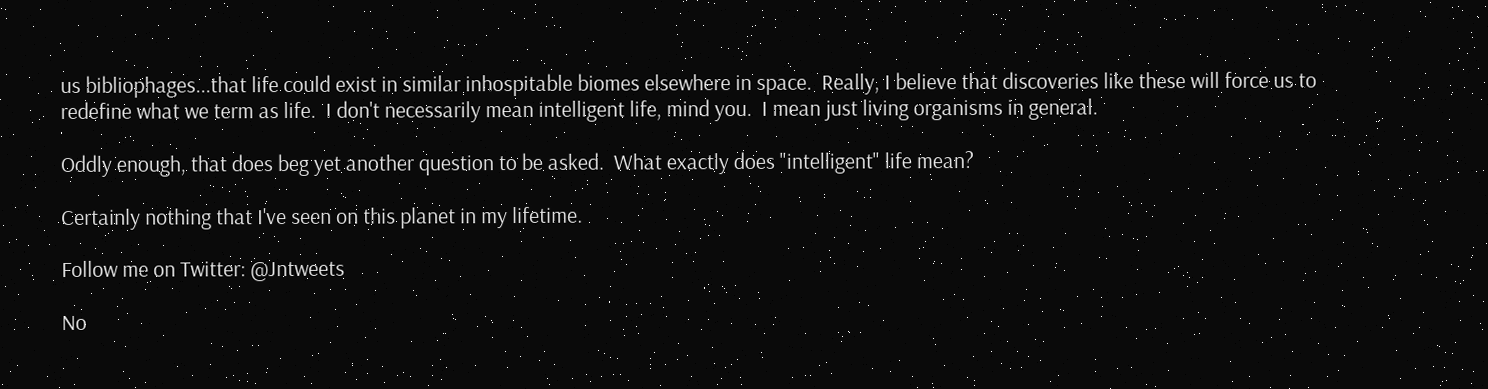us bibliophages...that life could exist in similar inhospitable biomes elsewhere in space.  Really, I believe that discoveries like these will force us to redefine what we term as life.  I don't necessarily mean intelligent life, mind you.  I mean just living organisms in general.

Oddly enough, that does beg yet another question to be asked.  What exactly does "intelligent" life mean?

Certainly nothing that I've seen on this planet in my lifetime.

Follow me on Twitter: @Jntweets

No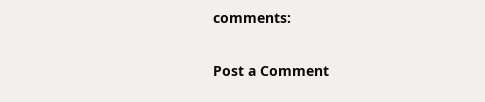comments:

Post a Comment